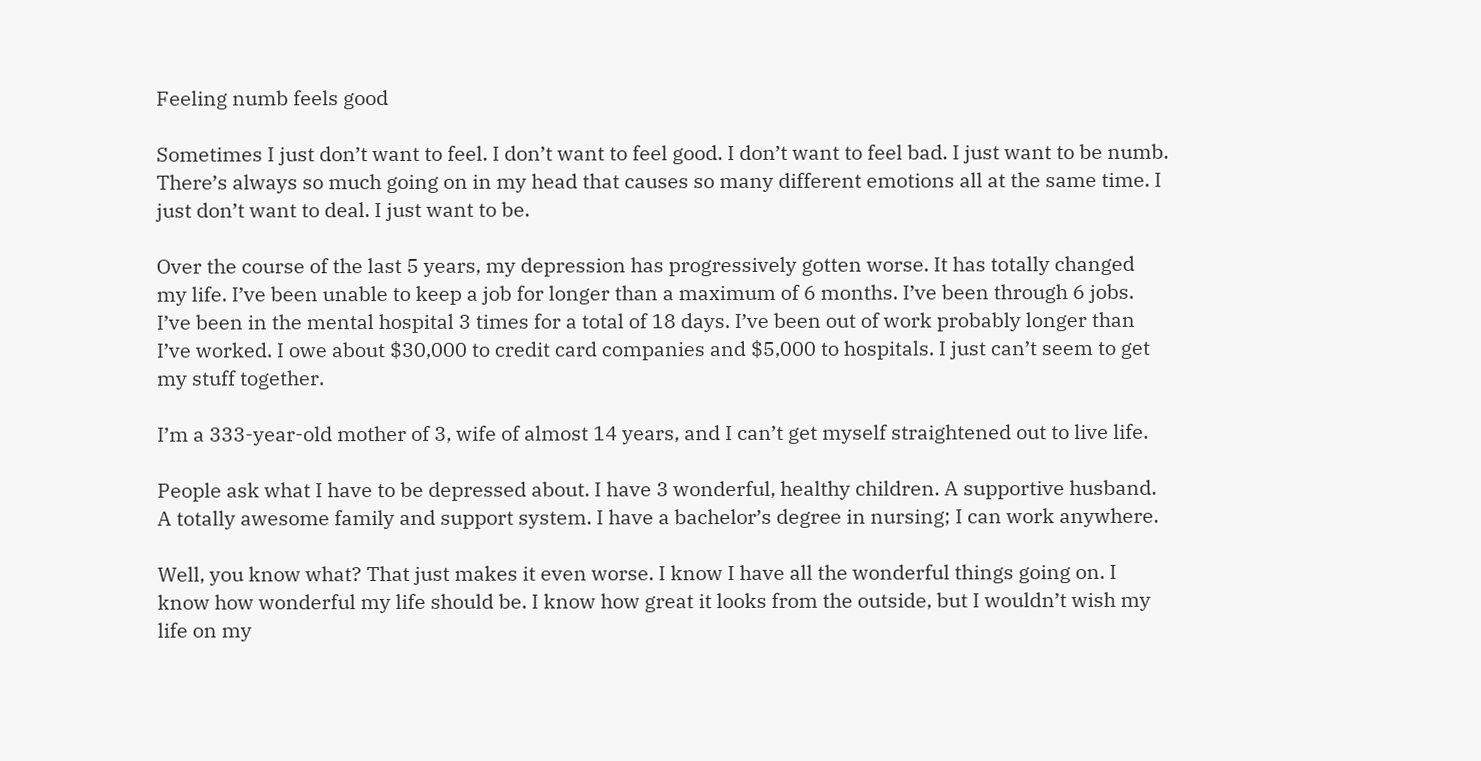Feeling numb feels good

Sometimes I just don’t want to feel. I don’t want to feel good. I don’t want to feel bad. I just want to be numb. There’s always so much going on in my head that causes so many different emotions all at the same time. I just don’t want to deal. I just want to be.

Over the course of the last 5 years, my depression has progressively gotten worse. It has totally changed my life. I’ve been unable to keep a job for longer than a maximum of 6 months. I’ve been through 6 jobs. I’ve been in the mental hospital 3 times for a total of 18 days. I’ve been out of work probably longer than I’ve worked. I owe about $30,000 to credit card companies and $5,000 to hospitals. I just can’t seem to get my stuff together.

I’m a 333-year-old mother of 3, wife of almost 14 years, and I can’t get myself straightened out to live life.

People ask what I have to be depressed about. I have 3 wonderful, healthy children. A supportive husband. A totally awesome family and support system. I have a bachelor’s degree in nursing; I can work anywhere.

Well, you know what? That just makes it even worse. I know I have all the wonderful things going on. I know how wonderful my life should be. I know how great it looks from the outside, but I wouldn’t wish my life on my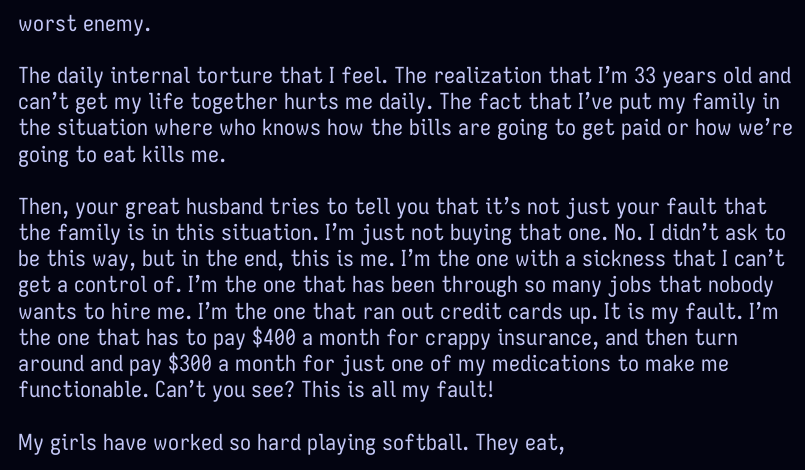worst enemy.

The daily internal torture that I feel. The realization that I’m 33 years old and can’t get my life together hurts me daily. The fact that I’ve put my family in the situation where who knows how the bills are going to get paid or how we’re going to eat kills me.

Then, your great husband tries to tell you that it’s not just your fault that the family is in this situation. I’m just not buying that one. No. I didn’t ask to be this way, but in the end, this is me. I’m the one with a sickness that I can’t get a control of. I’m the one that has been through so many jobs that nobody wants to hire me. I’m the one that ran out credit cards up. It is my fault. I’m the one that has to pay $400 a month for crappy insurance, and then turn around and pay $300 a month for just one of my medications to make me functionable. Can’t you see? This is all my fault!

My girls have worked so hard playing softball. They eat,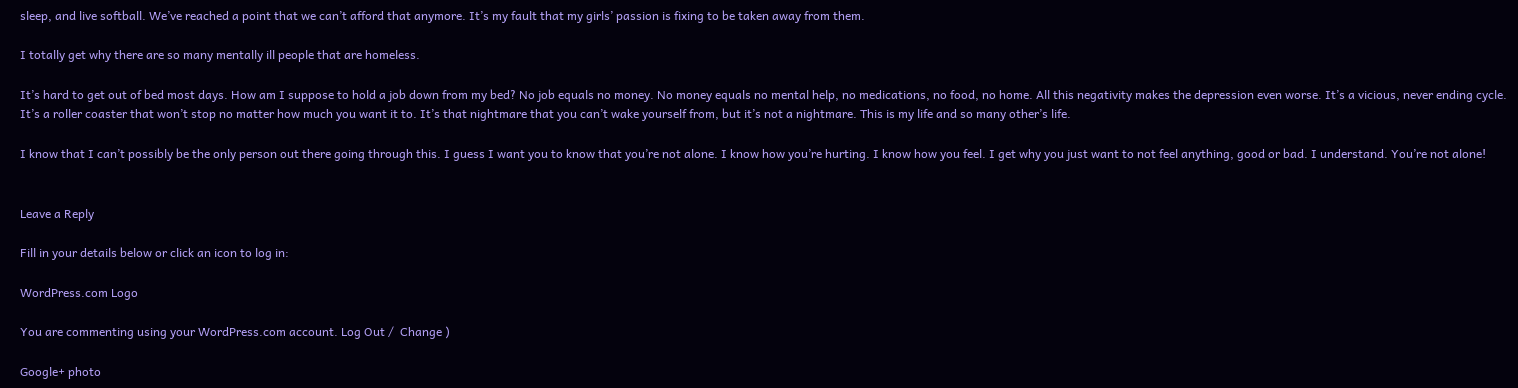sleep, and live softball. We’ve reached a point that we can’t afford that anymore. It’s my fault that my girls’ passion is fixing to be taken away from them.

I totally get why there are so many mentally ill people that are homeless.

It’s hard to get out of bed most days. How am I suppose to hold a job down from my bed? No job equals no money. No money equals no mental help, no medications, no food, no home. All this negativity makes the depression even worse. It’s a vicious, never ending cycle. It’s a roller coaster that won’t stop no matter how much you want it to. It’s that nightmare that you can’t wake yourself from, but it’s not a nightmare. This is my life and so many other’s life.

I know that I can’t possibly be the only person out there going through this. I guess I want you to know that you’re not alone. I know how you’re hurting. I know how you feel. I get why you just want to not feel anything, good or bad. I understand. You’re not alone!


Leave a Reply

Fill in your details below or click an icon to log in:

WordPress.com Logo

You are commenting using your WordPress.com account. Log Out /  Change )

Google+ photo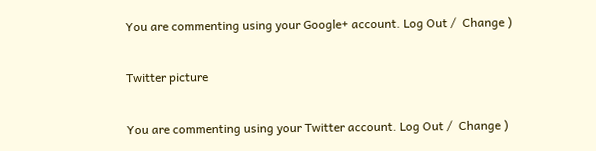You are commenting using your Google+ account. Log Out /  Change )

Twitter picture

You are commenting using your Twitter account. Log Out /  Change )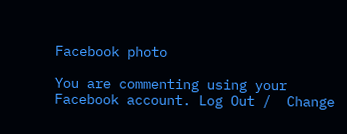Facebook photo

You are commenting using your Facebook account. Log Out /  Change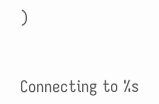)


Connecting to %s